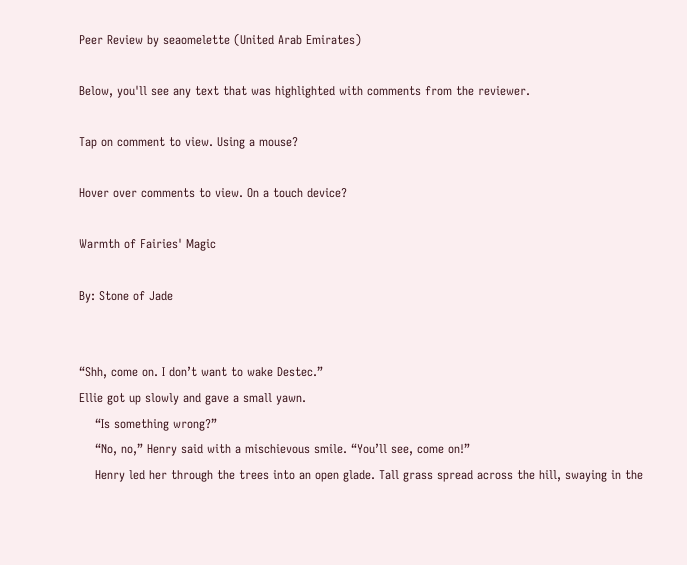Peer Review by seaomelette (United Arab Emirates)

Below, you'll see any text that was highlighted with comments from the reviewer.

Tap on comment to view. Using a mouse?

Hover over comments to view. On a touch device?

Warmth of Fairies' Magic

By: Stone of Jade


“Shh, come on. I don’t want to wake Destec.”
Ellie got up slowly and gave a small yawn.
    “Is something wrong?”
    “No, no,” Henry said with a mischievous smile. “You’ll see, come on!”
    Henry led her through the trees into an open glade. Tall grass spread across the hill, swaying in the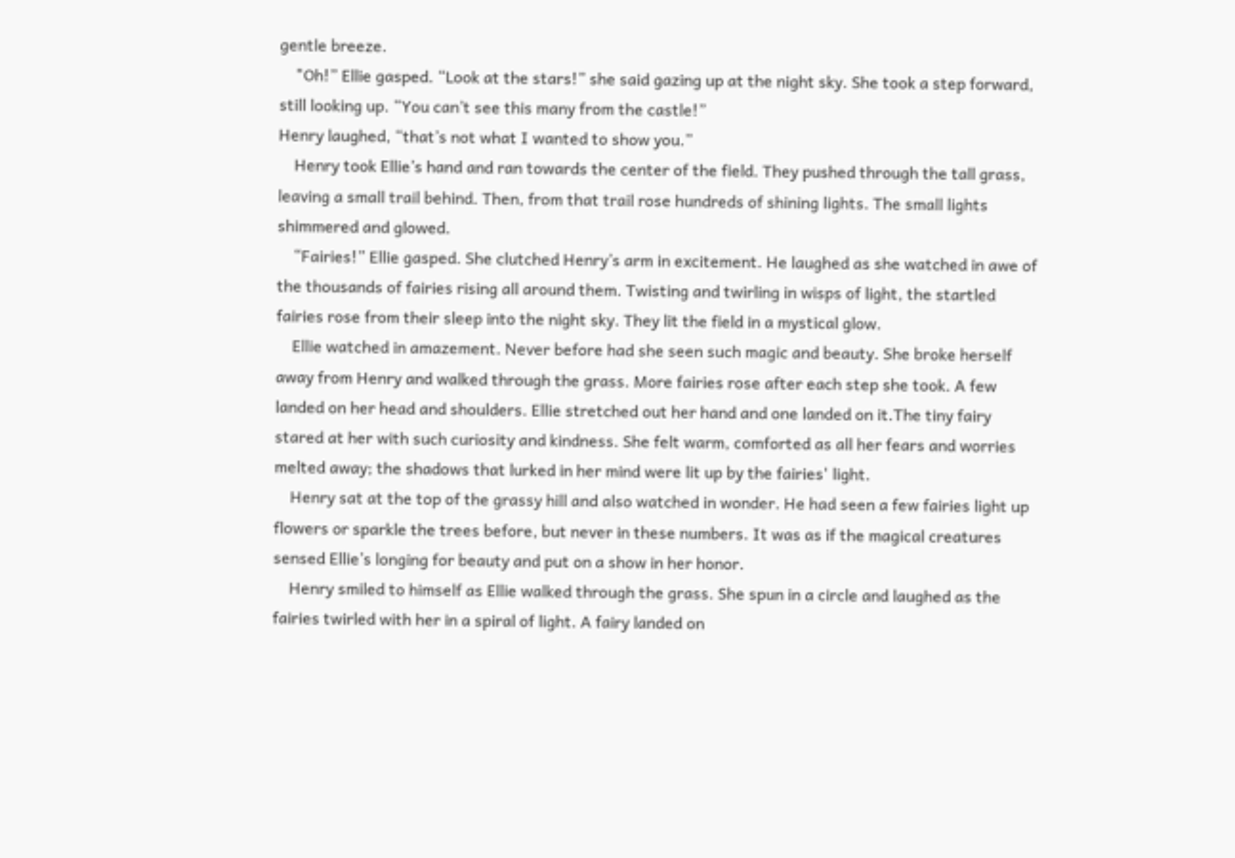gentle breeze.
    "Oh!” Ellie gasped. “Look at the stars!” she said gazing up at the night sky. She took a step forward, still looking up. “You can’t see this many from the castle!”
Henry laughed, “that’s not what I wanted to show you.”
    Henry took Ellie’s hand and ran towards the center of the field. They pushed through the tall grass, leaving a small trail behind. Then, from that trail rose hundreds of shining lights. The small lights shimmered and glowed.
    “Fairies!” Ellie gasped. She clutched Henry’s arm in excitement. He laughed as she watched in awe of the thousands of fairies rising all around them. Twisting and twirling in wisps of light, the startled fairies rose from their sleep into the night sky. They lit the field in a mystical glow.
    Ellie watched in amazement. Never before had she seen such magic and beauty. She broke herself away from Henry and walked through the grass. More fairies rose after each step she took. A few landed on her head and shoulders. Ellie stretched out her hand and one landed on it.The tiny fairy stared at her with such curiosity and kindness. She felt warm, comforted as all her fears and worries melted away; the shadows that lurked in her mind were lit up by the fairies' light.
    Henry sat at the top of the grassy hill and also watched in wonder. He had seen a few fairies light up flowers or sparkle the trees before, but never in these numbers. It was as if the magical creatures sensed Ellie’s longing for beauty and put on a show in her honor.
    Henry smiled to himself as Ellie walked through the grass. She spun in a circle and laughed as the fairies twirled with her in a spiral of light. A fairy landed on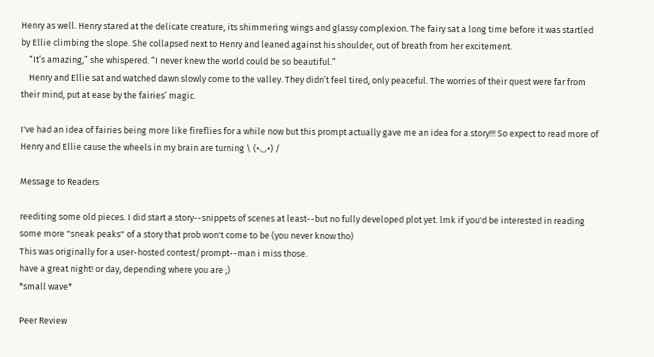Henry as well. Henry stared at the delicate creature, its shimmering wings and glassy complexion. The fairy sat a long time before it was startled by Ellie climbing the slope. She collapsed next to Henry and leaned against his shoulder, out of breath from her excitement.
    “It’s amazing,” she whispered. “I never knew the world could be so beautiful.”
    Henry and Ellie sat and watched dawn slowly come to the valley. They didn’t feel tired, only peaceful. The worries of their quest were far from their mind, put at ease by the fairies’ magic.

I've had an idea of fairies being more like fireflies for a while now but this prompt actually gave me an idea for a story!!! So expect to read more of Henry and Ellie cause the wheels in my brain are turning \ (•◡•) /

Message to Readers

reediting some old pieces. I did start a story--snippets of scenes at least--but no fully developed plot yet. lmk if you'd be interested in reading some more "sneak peaks" of a story that prob won't come to be (you never know tho)
This was originally for a user-hosted contest/prompt--man i miss those.
have a great night! or day, depending where you are ;)
*small wave*

Peer Review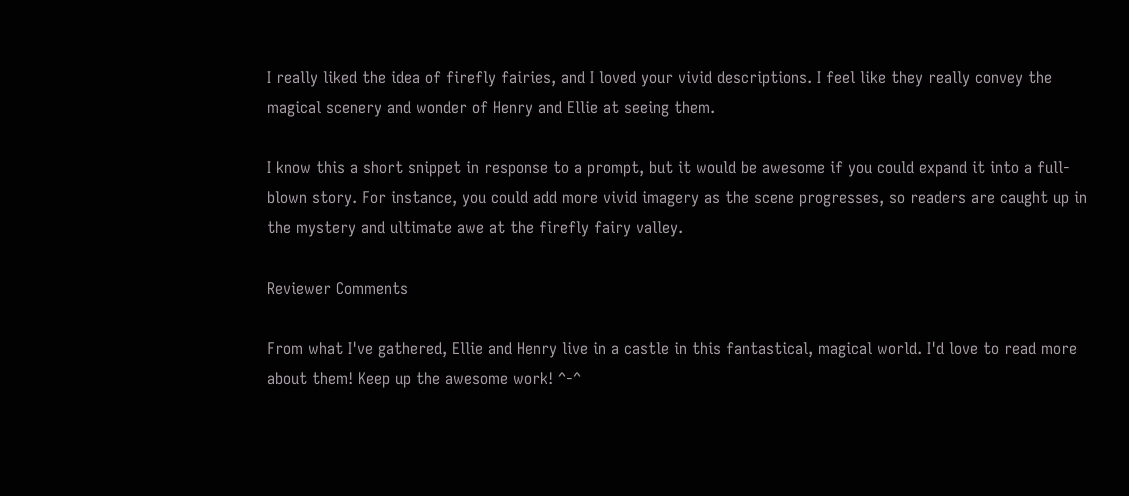I really liked the idea of firefly fairies, and I loved your vivid descriptions. I feel like they really convey the magical scenery and wonder of Henry and Ellie at seeing them.

I know this a short snippet in response to a prompt, but it would be awesome if you could expand it into a full-blown story. For instance, you could add more vivid imagery as the scene progresses, so readers are caught up in the mystery and ultimate awe at the firefly fairy valley.

Reviewer Comments

From what I've gathered, Ellie and Henry live in a castle in this fantastical, magical world. I'd love to read more about them! Keep up the awesome work! ^-^